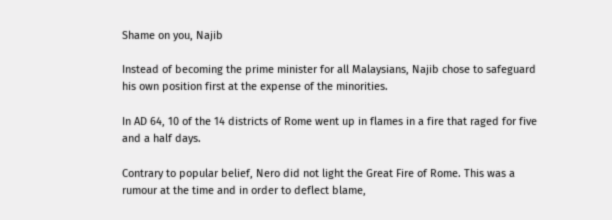Shame on you, Najib

Instead of becoming the prime minister for all Malaysians, Najib chose to safeguard his own position first at the expense of the minorities.

In AD 64, 10 of the 14 districts of Rome went up in flames in a fire that raged for five and a half days.

Contrary to popular belief, Nero did not light the Great Fire of Rome. This was a rumour at the time and in order to deflect blame,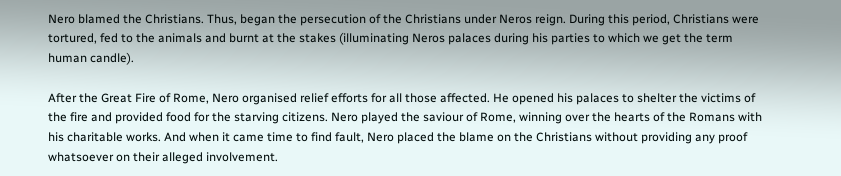Nero blamed the Christians. Thus, began the persecution of the Christians under Neros reign. During this period, Christians were tortured, fed to the animals and burnt at the stakes (illuminating Neros palaces during his parties to which we get the term human candle).

After the Great Fire of Rome, Nero organised relief efforts for all those affected. He opened his palaces to shelter the victims of the fire and provided food for the starving citizens. Nero played the saviour of Rome, winning over the hearts of the Romans with his charitable works. And when it came time to find fault, Nero placed the blame on the Christians without providing any proof whatsoever on their alleged involvement.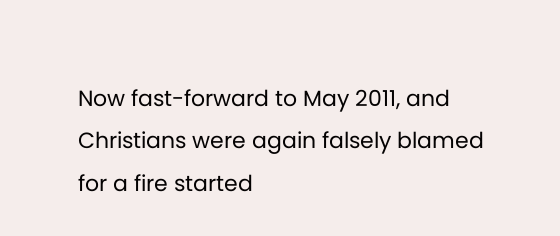Now fast-forward to May 2011, and Christians were again falsely blamed for a fire started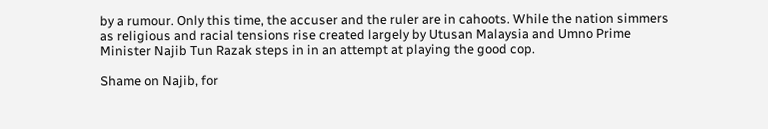by a rumour. Only this time, the accuser and the ruler are in cahoots. While the nation simmers as religious and racial tensions rise created largely by Utusan Malaysia and Umno Prime Minister Najib Tun Razak steps in in an attempt at playing the good cop.

Shame on Najib, for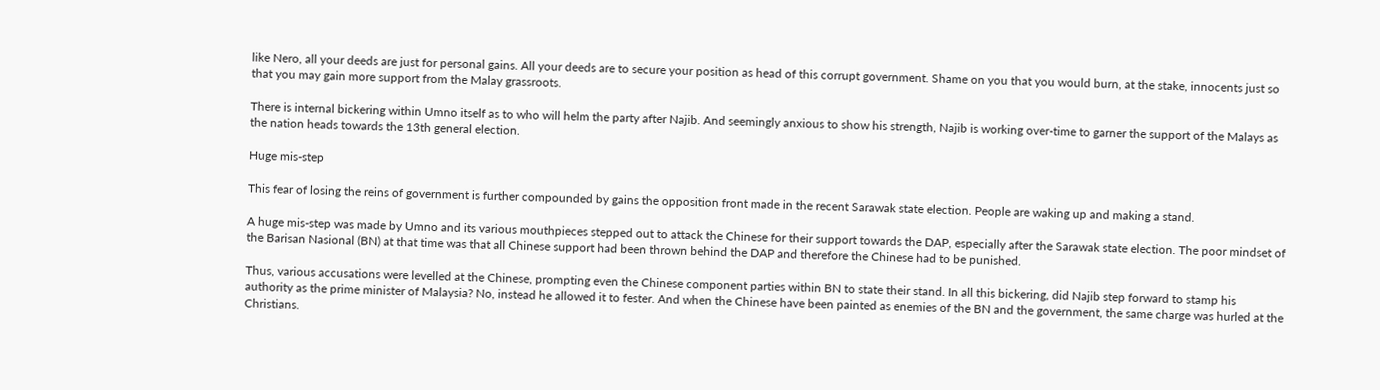like Nero, all your deeds are just for personal gains. All your deeds are to secure your position as head of this corrupt government. Shame on you that you would burn, at the stake, innocents just so that you may gain more support from the Malay grassroots.

There is internal bickering within Umno itself as to who will helm the party after Najib. And seemingly anxious to show his strength, Najib is working over-time to garner the support of the Malays as the nation heads towards the 13th general election.

Huge mis-step

This fear of losing the reins of government is further compounded by gains the opposition front made in the recent Sarawak state election. People are waking up and making a stand.

A huge mis-step was made by Umno and its various mouthpieces stepped out to attack the Chinese for their support towards the DAP, especially after the Sarawak state election. The poor mindset of the Barisan Nasional (BN) at that time was that all Chinese support had been thrown behind the DAP and therefore the Chinese had to be punished.

Thus, various accusations were levelled at the Chinese, prompting even the Chinese component parties within BN to state their stand. In all this bickering, did Najib step forward to stamp his authority as the prime minister of Malaysia? No, instead he allowed it to fester. And when the Chinese have been painted as enemies of the BN and the government, the same charge was hurled at the Christians.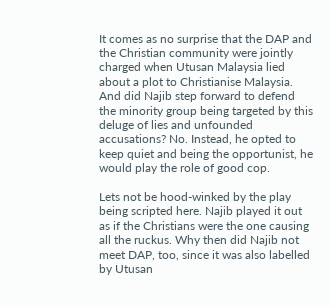It comes as no surprise that the DAP and the Christian community were jointly charged when Utusan Malaysia lied about a plot to Christianise Malaysia. And did Najib step forward to defend the minority group being targeted by this deluge of lies and unfounded accusations? No. Instead, he opted to keep quiet and being the opportunist, he would play the role of good cop.

Lets not be hood-winked by the play being scripted here. Najib played it out as if the Christians were the one causing all the ruckus. Why then did Najib not meet DAP, too, since it was also labelled by Utusan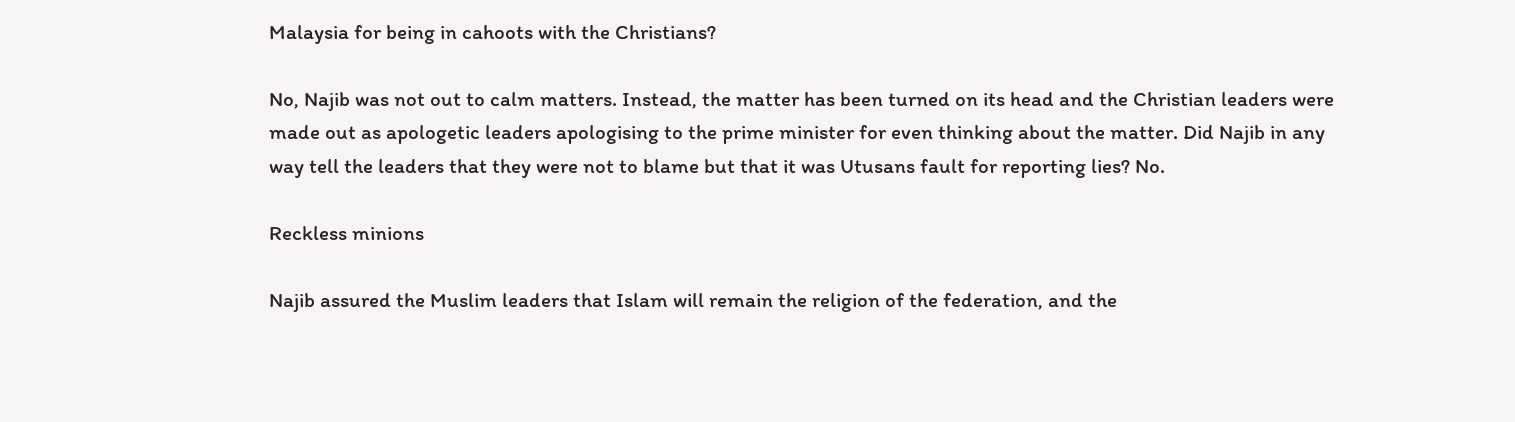Malaysia for being in cahoots with the Christians?

No, Najib was not out to calm matters. Instead, the matter has been turned on its head and the Christian leaders were made out as apologetic leaders apologising to the prime minister for even thinking about the matter. Did Najib in any way tell the leaders that they were not to blame but that it was Utusans fault for reporting lies? No.

Reckless minions

Najib assured the Muslim leaders that Islam will remain the religion of the federation, and the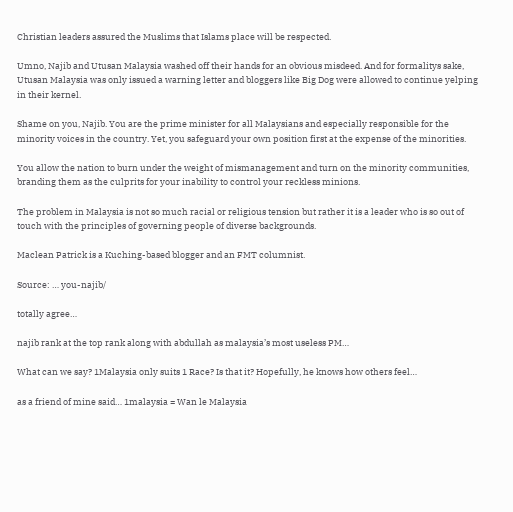Christian leaders assured the Muslims that Islams place will be respected.

Umno, Najib and Utusan Malaysia washed off their hands for an obvious misdeed. And for formalitys sake, Utusan Malaysia was only issued a warning letter and bloggers like Big Dog were allowed to continue yelping in their kernel.

Shame on you, Najib. You are the prime minister for all Malaysians and especially responsible for the minority voices in the country. Yet, you safeguard your own position first at the expense of the minorities.

You allow the nation to burn under the weight of mismanagement and turn on the minority communities, branding them as the culprits for your inability to control your reckless minions.

The problem in Malaysia is not so much racial or religious tension but rather it is a leader who is so out of touch with the principles of governing people of diverse backgrounds.

Maclean Patrick is a Kuching-based blogger and an FMT columnist.

Source: … you-najib/

totally agree…

najib rank at the top rank along with abdullah as malaysia’s most useless PM…

What can we say? 1Malaysia only suits 1 Race? Is that it? Hopefully, he knows how others feel…

as a friend of mine said… 1malaysia = Wan le Malaysia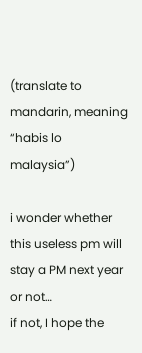(translate to mandarin, meaning “habis lo malaysia”)

i wonder whether this useless pm will stay a PM next year or not…
if not, I hope the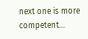next one is more competent…